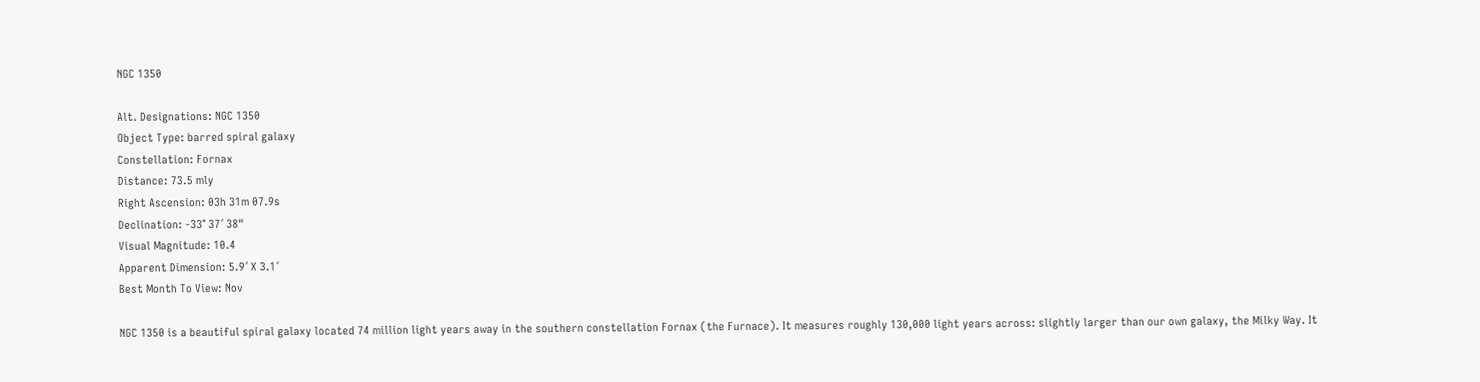NGC 1350

Alt. Designations: NGC 1350
Object Type: barred spiral galaxy
Constellation: Fornax
Distance: 73.5 mly
Right Ascension: 03h 31m 07.9s
Declination: -33° 37´ 38"
Visual Magnitude: 10.4
Apparent Dimension: 5.9´ X 3.1´
Best Month To View: Nov

NGC 1350 is a beautiful spiral galaxy located 74 million light years away in the southern constellation Fornax (the Furnace). It measures roughly 130,000 light years across: slightly larger than our own galaxy, the Milky Way. It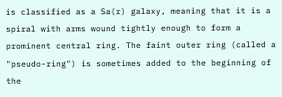is classified as a Sa(r) galaxy, meaning that it is a spiral with arms wound tightly enough to form a prominent central ring. The faint outer ring (called a "pseudo-ring") is sometimes added to the beginning of the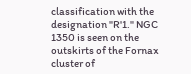classification with the designation "R'1." NGC 1350 is seen on the outskirts of the Fornax cluster of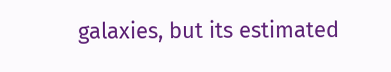galaxies, but its estimated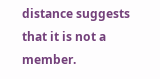distance suggests that it is not a member.